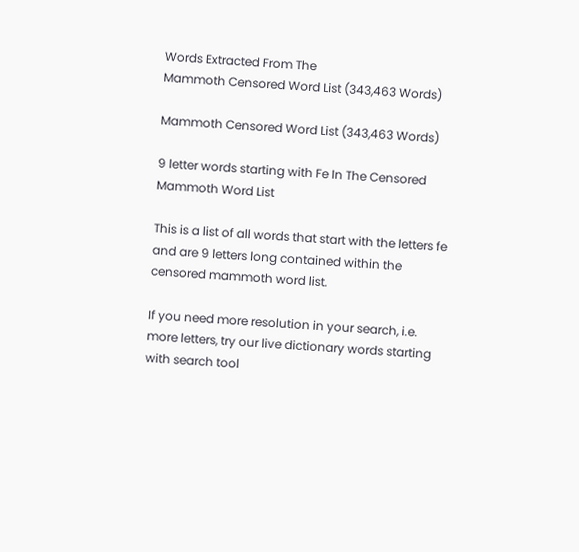Words Extracted From The
Mammoth Censored Word List (343,463 Words)

Mammoth Censored Word List (343,463 Words)

9 letter words starting with Fe In The Censored Mammoth Word List

This is a list of all words that start with the letters fe and are 9 letters long contained within the censored mammoth word list.

If you need more resolution in your search, i.e. more letters, try our live dictionary words starting with search tool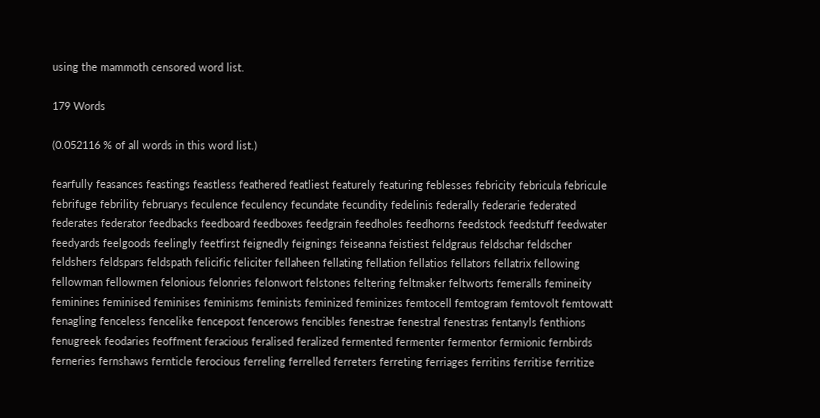using the mammoth censored word list.

179 Words

(0.052116 % of all words in this word list.)

fearfully feasances feastings feastless feathered featliest featurely featuring feblesses febricity febricula febricule febrifuge febrility februarys feculence feculency fecundate fecundity fedelinis federally federarie federated federates federator feedbacks feedboard feedboxes feedgrain feedholes feedhorns feedstock feedstuff feedwater feedyards feelgoods feelingly feetfirst feignedly feignings feiseanna feistiest feldgraus feldschar feldscher feldshers feldspars feldspath felicific feliciter fellaheen fellating fellation fellatios fellators fellatrix fellowing fellowman fellowmen felonious felonries felonwort felstones feltering feltmaker feltworts femeralls femineity feminines feminised feminises feminisms feminists feminized feminizes femtocell femtogram femtovolt femtowatt fenagling fenceless fencelike fencepost fencerows fencibles fenestrae fenestral fenestras fentanyls fenthions fenugreek feodaries feoffment feracious feralised feralized fermented fermenter fermentor fermionic fernbirds ferneries fernshaws fernticle ferocious ferreling ferrelled ferreters ferreting ferriages ferritins ferritise ferritize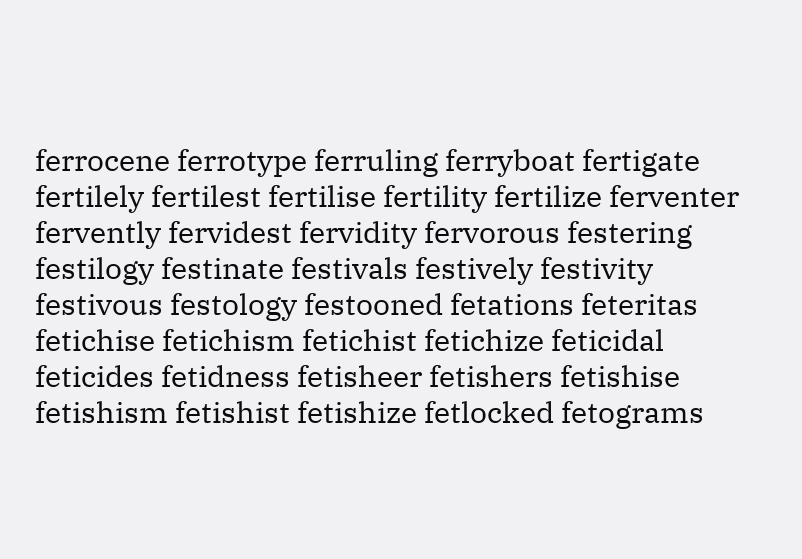ferrocene ferrotype ferruling ferryboat fertigate fertilely fertilest fertilise fertility fertilize ferventer fervently fervidest fervidity fervorous festering festilogy festinate festivals festively festivity festivous festology festooned fetations feteritas fetichise fetichism fetichist fetichize feticidal feticides fetidness fetisheer fetishers fetishise fetishism fetishist fetishize fetlocked fetograms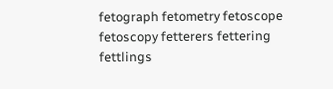fetograph fetometry fetoscope fetoscopy fetterers fettering fettlings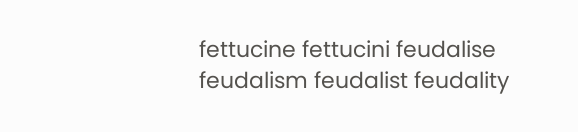fettucine fettucini feudalise feudalism feudalist feudality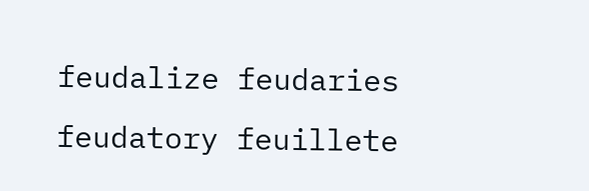feudalize feudaries feudatory feuillete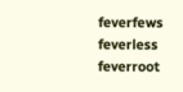feverfews feverless feverroot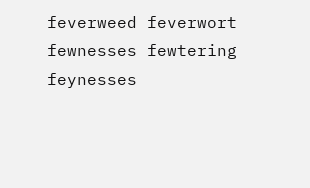feverweed feverwort fewnesses fewtering feynesses